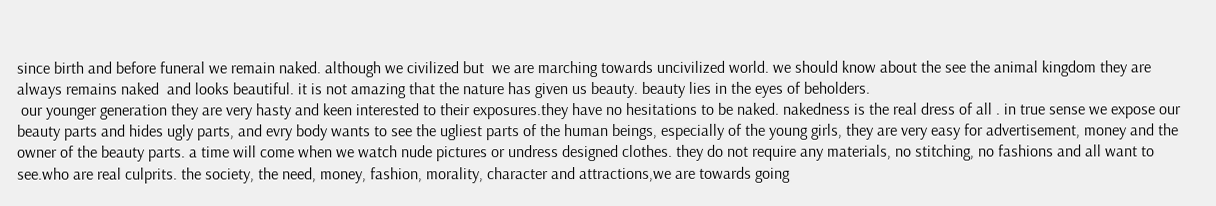since birth and before funeral we remain naked. although we civilized but  we are marching towards uncivilized world. we should know about the see the animal kingdom they are always remains naked  and looks beautiful. it is not amazing that the nature has given us beauty. beauty lies in the eyes of beholders.
 our younger generation they are very hasty and keen interested to their exposures.they have no hesitations to be naked. nakedness is the real dress of all . in true sense we expose our beauty parts and hides ugly parts, and evry body wants to see the ugliest parts of the human beings, especially of the young girls, they are very easy for advertisement, money and the owner of the beauty parts. a time will come when we watch nude pictures or undress designed clothes. they do not require any materials, no stitching, no fashions and all want to see.who are real culprits. the society, the need, money, fashion, morality, character and attractions,we are towards going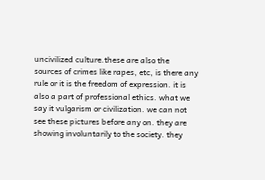uncivilized culture.these are also the sources of crimes like rapes, etc, is there any rule or it is the freedom of expression. it is  also a part of professional ethics. what we say it vulgarism or civilization. we can not see these pictures before any on. they are showing involuntarily to the society. they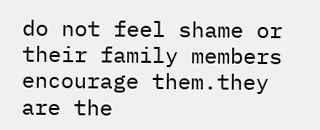do not feel shame or their family members encourage them.they are the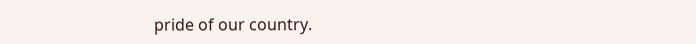pride of our country.